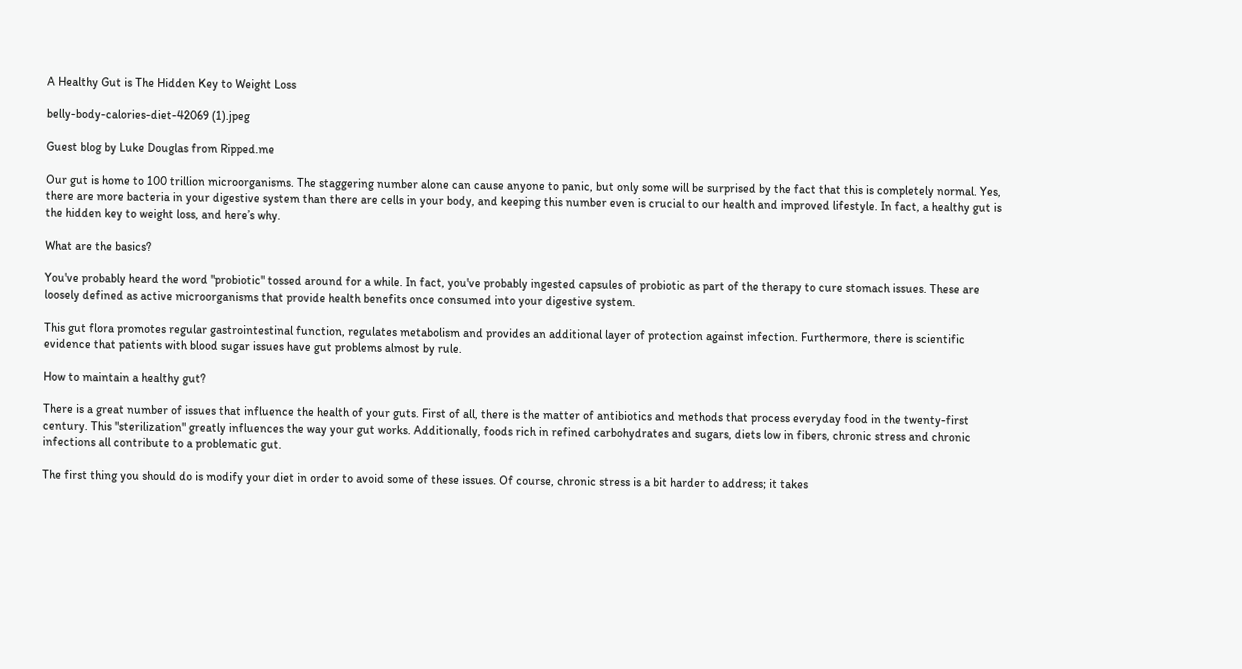A Healthy Gut is The Hidden Key to Weight Loss

belly-body-calories-diet-42069 (1).jpeg

Guest blog by Luke Douglas from Ripped.me

Our gut is home to 100 trillion microorganisms. The staggering number alone can cause anyone to panic, but only some will be surprised by the fact that this is completely normal. Yes, there are more bacteria in your digestive system than there are cells in your body, and keeping this number even is crucial to our health and improved lifestyle. In fact, a healthy gut is the hidden key to weight loss, and here’s why.

What are the basics?

You've probably heard the word "probiotic" tossed around for a while. In fact, you've probably ingested capsules of probiotic as part of the therapy to cure stomach issues. These are loosely defined as active microorganisms that provide health benefits once consumed into your digestive system.

This gut flora promotes regular gastrointestinal function, regulates metabolism and provides an additional layer of protection against infection. Furthermore, there is scientific evidence that patients with blood sugar issues have gut problems almost by rule.

How to maintain a healthy gut?

There is a great number of issues that influence the health of your guts. First of all, there is the matter of antibiotics and methods that process everyday food in the twenty-first century. This "sterilization" greatly influences the way your gut works. Additionally, foods rich in refined carbohydrates and sugars, diets low in fibers, chronic stress and chronic infections all contribute to a problematic gut.

The first thing you should do is modify your diet in order to avoid some of these issues. Of course, chronic stress is a bit harder to address; it takes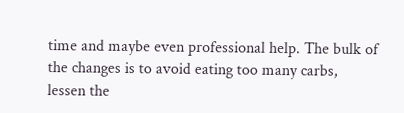time and maybe even professional help. The bulk of the changes is to avoid eating too many carbs, lessen the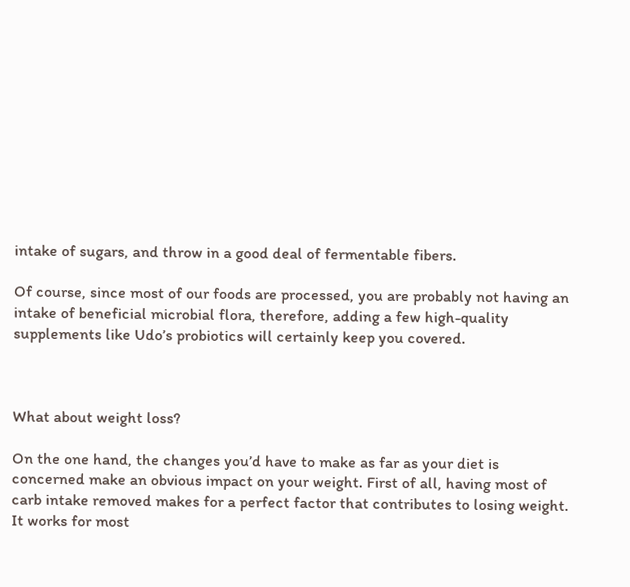intake of sugars, and throw in a good deal of fermentable fibers.

Of course, since most of our foods are processed, you are probably not having an intake of beneficial microbial flora, therefore, adding a few high-quality supplements like Udo’s probiotics will certainly keep you covered.



What about weight loss?

On the one hand, the changes you’d have to make as far as your diet is concerned make an obvious impact on your weight. First of all, having most of carb intake removed makes for a perfect factor that contributes to losing weight. It works for most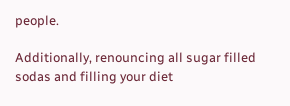people.

Additionally, renouncing all sugar filled sodas and filling your diet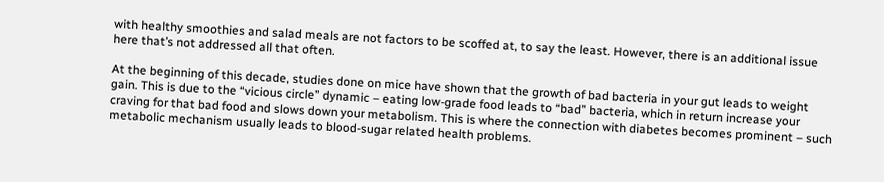with healthy smoothies and salad meals are not factors to be scoffed at, to say the least. However, there is an additional issue here that’s not addressed all that often.

At the beginning of this decade, studies done on mice have shown that the growth of bad bacteria in your gut leads to weight gain. This is due to the “vicious circle” dynamic – eating low-grade food leads to “bad” bacteria, which in return increase your craving for that bad food and slows down your metabolism. This is where the connection with diabetes becomes prominent – such metabolic mechanism usually leads to blood-sugar related health problems.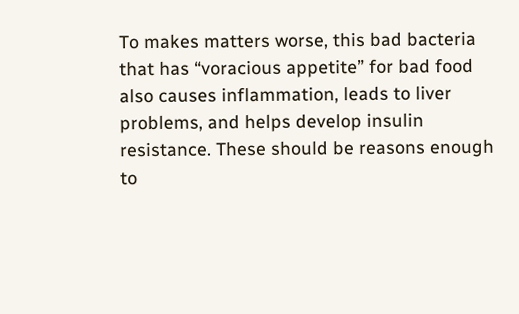To makes matters worse, this bad bacteria that has “voracious appetite” for bad food also causes inflammation, leads to liver problems, and helps develop insulin resistance. These should be reasons enough to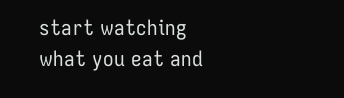start watching what you eat and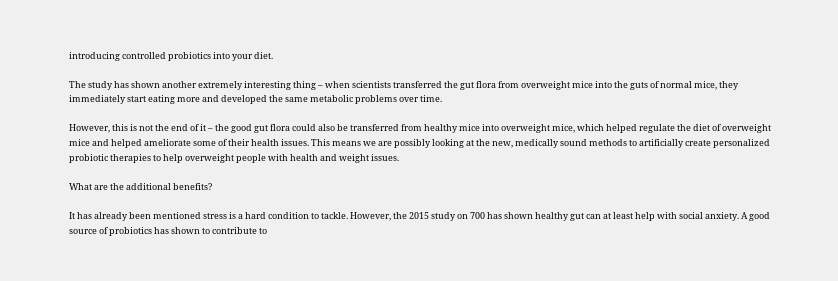introducing controlled probiotics into your diet.

The study has shown another extremely interesting thing – when scientists transferred the gut flora from overweight mice into the guts of normal mice, they immediately start eating more and developed the same metabolic problems over time.

However, this is not the end of it – the good gut flora could also be transferred from healthy mice into overweight mice, which helped regulate the diet of overweight mice and helped ameliorate some of their health issues. This means we are possibly looking at the new, medically sound methods to artificially create personalized probiotic therapies to help overweight people with health and weight issues.

What are the additional benefits?

It has already been mentioned stress is a hard condition to tackle. However, the 2015 study on 700 has shown healthy gut can at least help with social anxiety. A good source of probiotics has shown to contribute to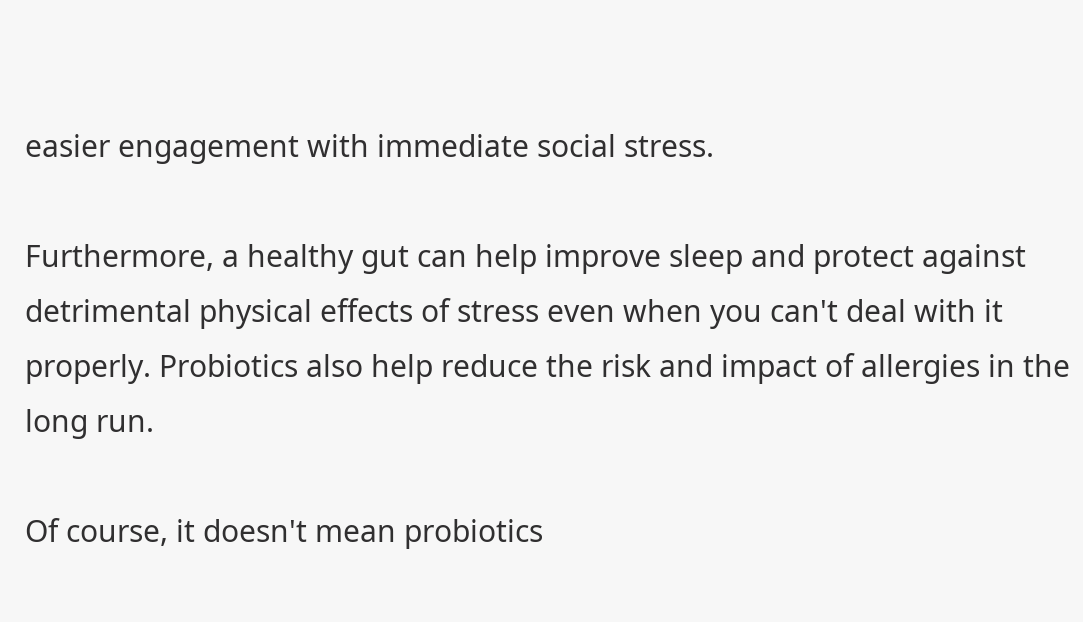easier engagement with immediate social stress.

Furthermore, a healthy gut can help improve sleep and protect against detrimental physical effects of stress even when you can't deal with it properly. Probiotics also help reduce the risk and impact of allergies in the long run.

Of course, it doesn't mean probiotics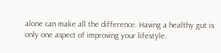alone can make all the difference. Having a healthy gut is only one aspect of improving your lifestyle.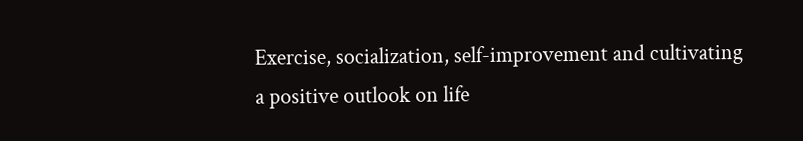Exercise, socialization, self-improvement and cultivating a positive outlook on life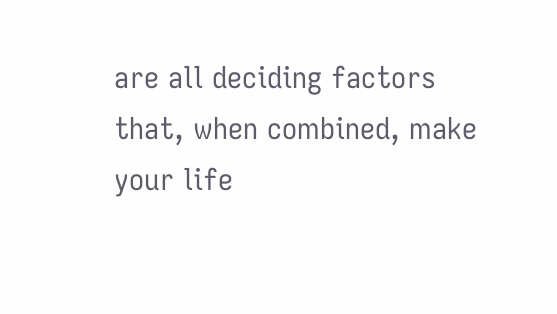are all deciding factors that, when combined, make your life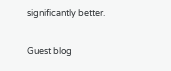significantly better.

Guest blog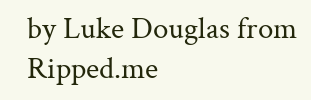by Luke Douglas from Ripped.me